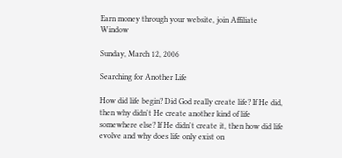Earn money through your website, join Affiliate Window

Sunday, March 12, 2006

Searching for Another Life

How did life begin? Did God really create life? If He did, then why didn't He create another kind of life somewhere else? If He didn't create it, then how did life evolve and why does life only exist on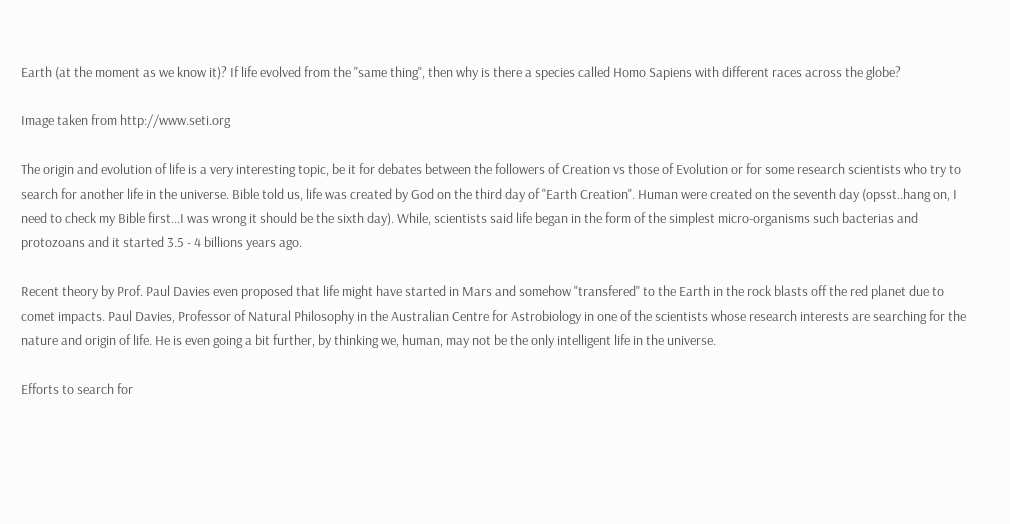Earth (at the moment as we know it)? If life evolved from the "same thing", then why is there a species called Homo Sapiens with different races across the globe?

Image taken from http://www.seti.org

The origin and evolution of life is a very interesting topic, be it for debates between the followers of Creation vs those of Evolution or for some research scientists who try to search for another life in the universe. Bible told us, life was created by God on the third day of "Earth Creation". Human were created on the seventh day (opsst..hang on, I need to check my Bible first...I was wrong it should be the sixth day). While, scientists said life began in the form of the simplest micro-organisms such bacterias and protozoans and it started 3.5 - 4 billions years ago.

Recent theory by Prof. Paul Davies even proposed that life might have started in Mars and somehow "transfered" to the Earth in the rock blasts off the red planet due to comet impacts. Paul Davies, Professor of Natural Philosophy in the Australian Centre for Astrobiology in one of the scientists whose research interests are searching for the nature and origin of life. He is even going a bit further, by thinking we, human, may not be the only intelligent life in the universe.

Efforts to search for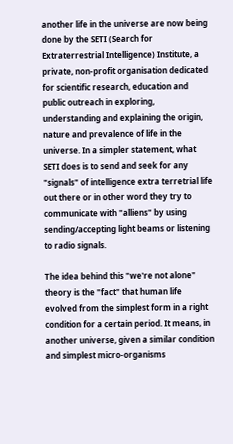another life in the universe are now being done by the SETI (Search for Extraterrestrial Intelligence) Institute, a private, non-profit organisation dedicated for scientific research, education and public outreach in exploring, understanding and explaining the origin, nature and prevalence of life in the universe. In a simpler statement, what SETI does is to send and seek for any "signals" of intelligence extra terretrial life out there or in other word they try to communicate with "alliens" by using sending/accepting light beams or listening to radio signals.

The idea behind this "we're not alone" theory is the "fact" that human life evolved from the simplest form in a right condition for a certain period. It means, in another universe, given a similar condition and simplest micro-organisms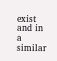exist and in a similar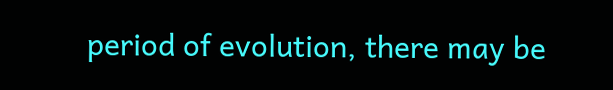period of evolution, there may be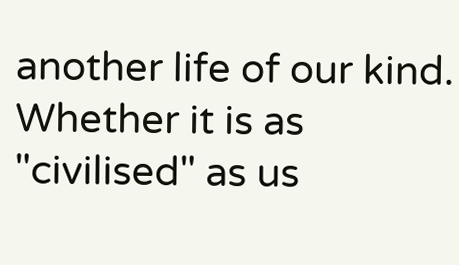another life of our kind. Whether it is as "civilised" as us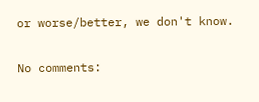or worse/better, we don't know.

No comments: